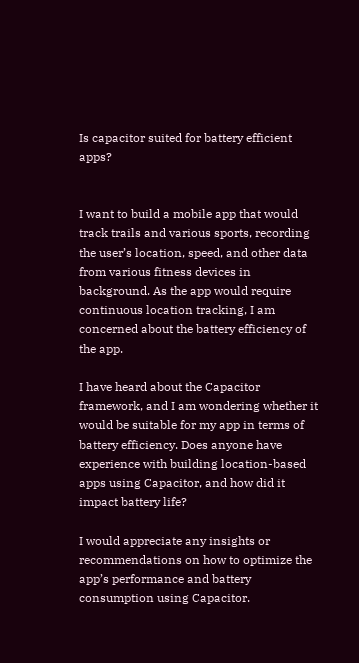Is capacitor suited for battery efficient apps?


I want to build a mobile app that would track trails and various sports, recording the user’s location, speed, and other data from various fitness devices in background. As the app would require continuous location tracking, I am concerned about the battery efficiency of the app.

I have heard about the Capacitor framework, and I am wondering whether it would be suitable for my app in terms of battery efficiency. Does anyone have experience with building location-based apps using Capacitor, and how did it impact battery life?

I would appreciate any insights or recommendations on how to optimize the app’s performance and battery consumption using Capacitor.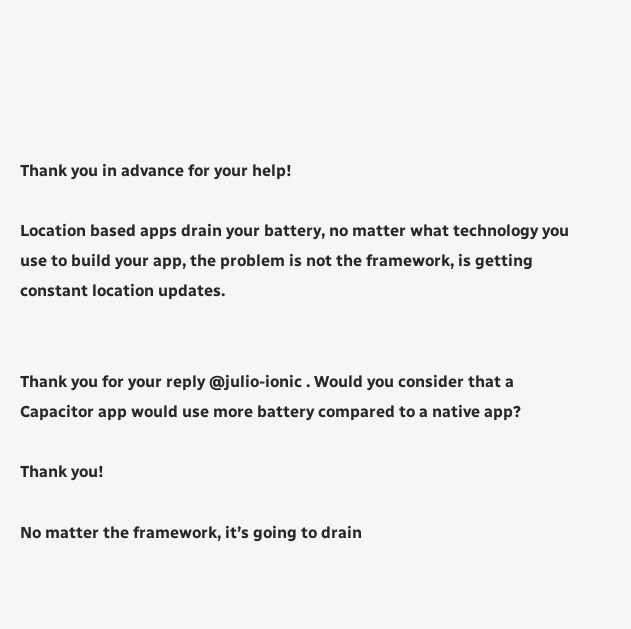Thank you in advance for your help!

Location based apps drain your battery, no matter what technology you use to build your app, the problem is not the framework, is getting constant location updates.


Thank you for your reply @julio-ionic . Would you consider that a Capacitor app would use more battery compared to a native app?

Thank you!

No matter the framework, it’s going to drain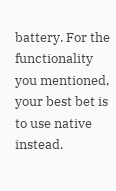battery. For the functionality you mentioned, your best bet is to use native instead.